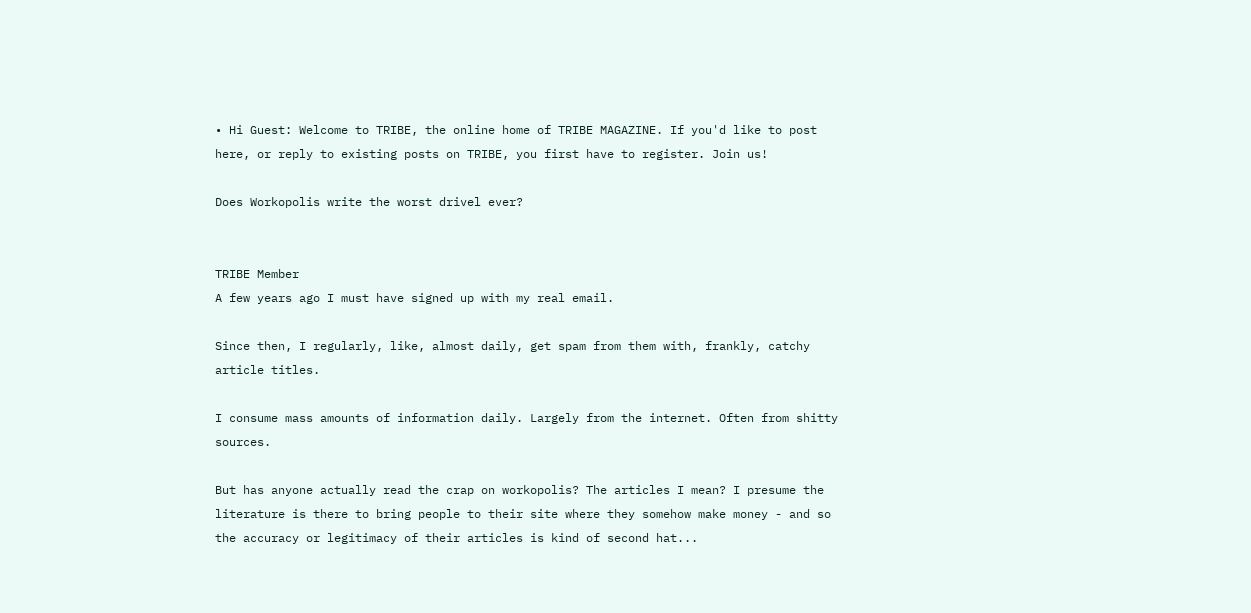• Hi Guest: Welcome to TRIBE, the online home of TRIBE MAGAZINE. If you'd like to post here, or reply to existing posts on TRIBE, you first have to register. Join us!

Does Workopolis write the worst drivel ever?


TRIBE Member
A few years ago I must have signed up with my real email.

Since then, I regularly, like, almost daily, get spam from them with, frankly, catchy article titles.

I consume mass amounts of information daily. Largely from the internet. Often from shitty sources.

But has anyone actually read the crap on workopolis? The articles I mean? I presume the literature is there to bring people to their site where they somehow make money - and so the accuracy or legitimacy of their articles is kind of second hat...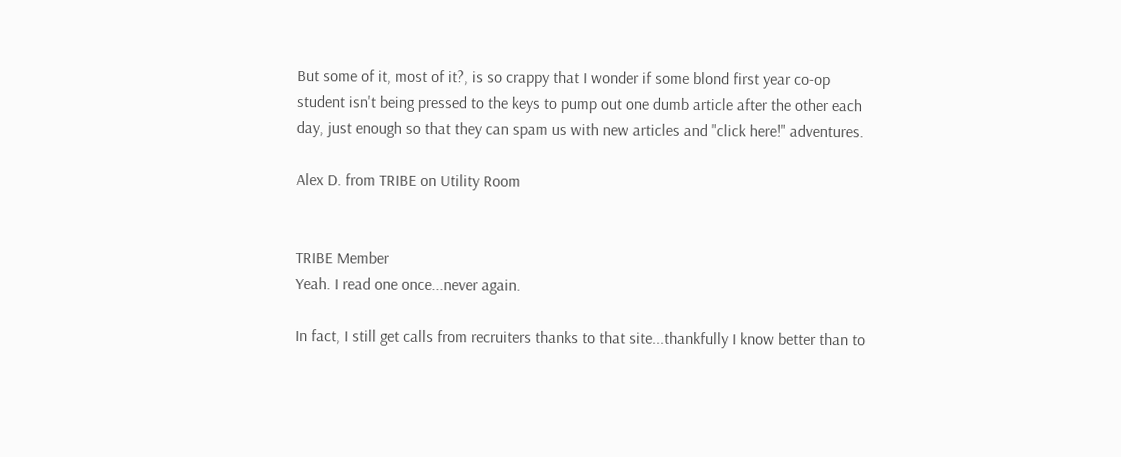But some of it, most of it?, is so crappy that I wonder if some blond first year co-op student isn't being pressed to the keys to pump out one dumb article after the other each day, just enough so that they can spam us with new articles and "click here!" adventures.

Alex D. from TRIBE on Utility Room


TRIBE Member
Yeah. I read one once...never again.

In fact, I still get calls from recruiters thanks to that site...thankfully I know better than to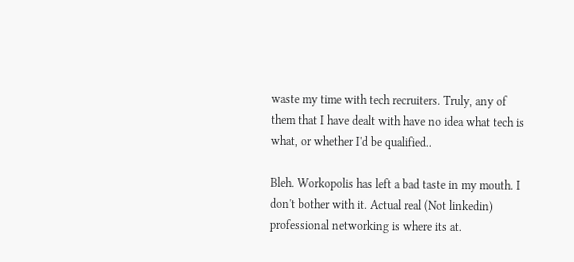waste my time with tech recruiters. Truly, any of them that I have dealt with have no idea what tech is what, or whether I'd be qualified..

Bleh. Workopolis has left a bad taste in my mouth. I don't bother with it. Actual real (Not linkedin) professional networking is where its at.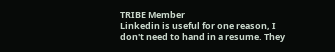TRIBE Member
Linkedin is useful for one reason, I don't need to hand in a resume. They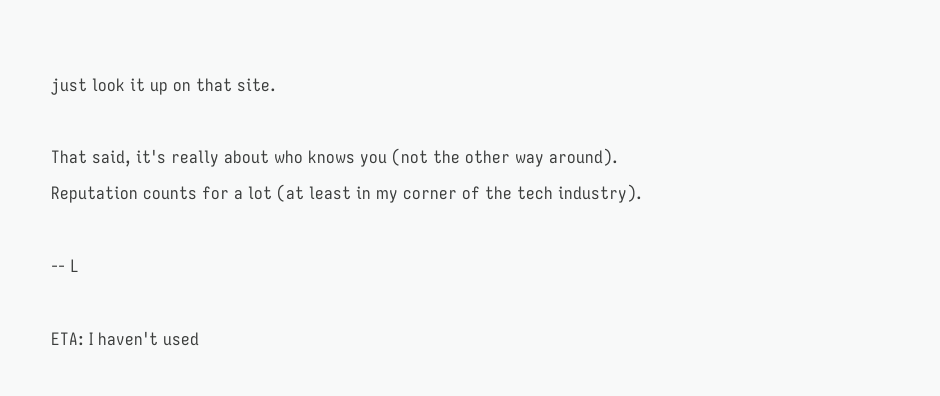just look it up on that site.

That said, it's really about who knows you (not the other way around). Reputation counts for a lot (at least in my corner of the tech industry).

-- L

ETA: I haven't used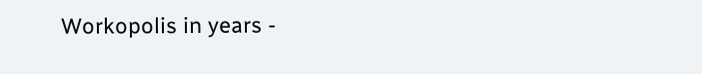Workopolis in years -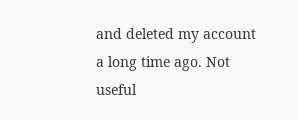and deleted my account a long time ago. Not useful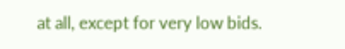at all, except for very low bids.